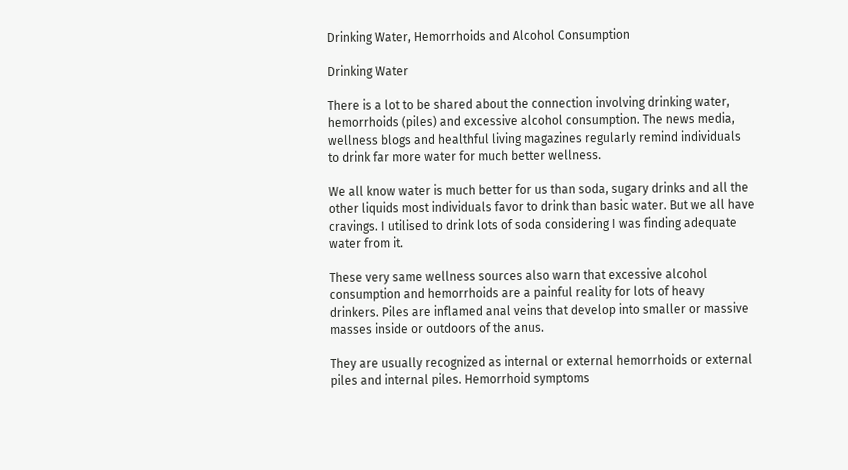Drinking Water, Hemorrhoids and Alcohol Consumption

Drinking Water

There is a lot to be shared about the connection involving drinking water, hemorrhoids (piles) and excessive alcohol consumption. The news media, wellness blogs and healthful living magazines regularly remind individuals to drink far more water for much better wellness.

We all know water is much better for us than soda, sugary drinks and all the other liquids most individuals favor to drink than basic water. But we all have cravings. I utilised to drink lots of soda considering I was finding adequate water from it.

These very same wellness sources also warn that excessive alcohol consumption and hemorrhoids are a painful reality for lots of heavy drinkers. Piles are inflamed anal veins that develop into smaller or massive masses inside or outdoors of the anus.

They are usually recognized as internal or external hemorrhoids or external piles and internal piles. Hemorrhoid symptoms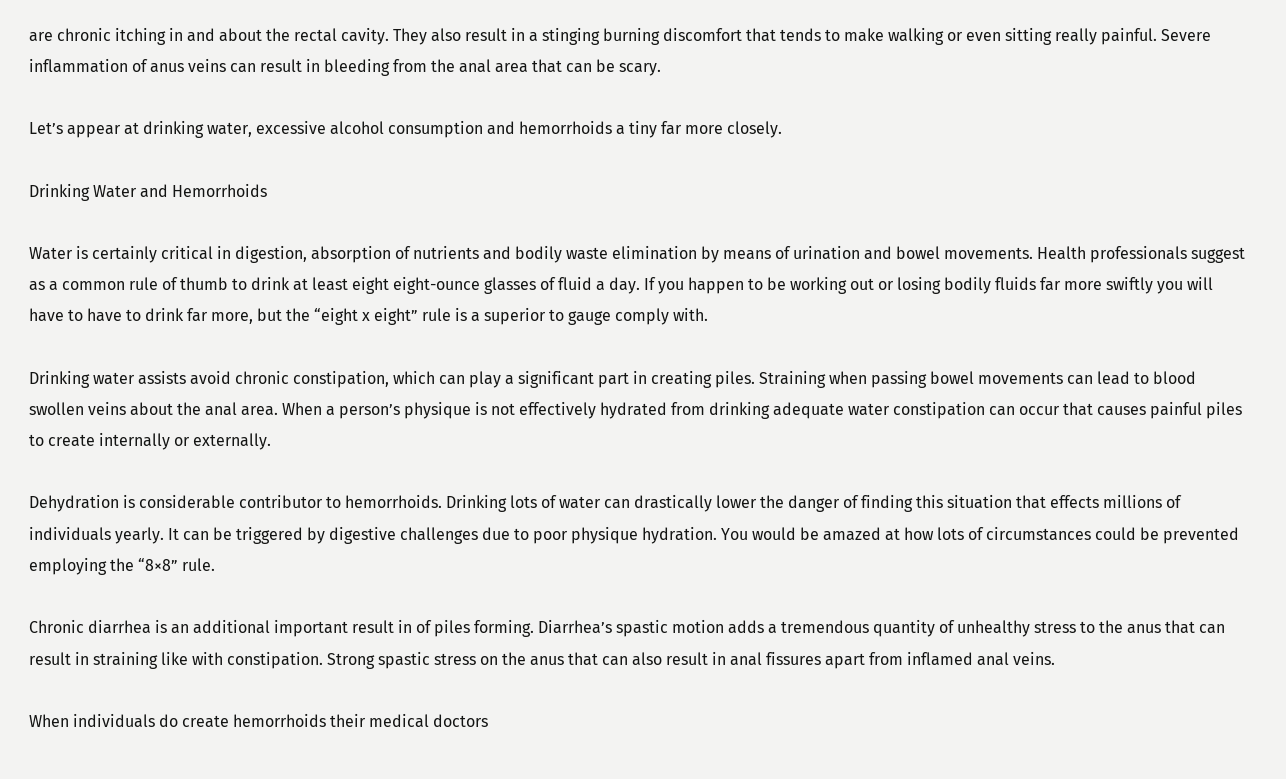are chronic itching in and about the rectal cavity. They also result in a stinging burning discomfort that tends to make walking or even sitting really painful. Severe inflammation of anus veins can result in bleeding from the anal area that can be scary.

Let’s appear at drinking water, excessive alcohol consumption and hemorrhoids a tiny far more closely.

Drinking Water and Hemorrhoids

Water is certainly critical in digestion, absorption of nutrients and bodily waste elimination by means of urination and bowel movements. Health professionals suggest as a common rule of thumb to drink at least eight eight-ounce glasses of fluid a day. If you happen to be working out or losing bodily fluids far more swiftly you will have to have to drink far more, but the “eight x eight” rule is a superior to gauge comply with.

Drinking water assists avoid chronic constipation, which can play a significant part in creating piles. Straining when passing bowel movements can lead to blood swollen veins about the anal area. When a person’s physique is not effectively hydrated from drinking adequate water constipation can occur that causes painful piles to create internally or externally.

Dehydration is considerable contributor to hemorrhoids. Drinking lots of water can drastically lower the danger of finding this situation that effects millions of individuals yearly. It can be triggered by digestive challenges due to poor physique hydration. You would be amazed at how lots of circumstances could be prevented employing the “8×8” rule.

Chronic diarrhea is an additional important result in of piles forming. Diarrhea’s spastic motion adds a tremendous quantity of unhealthy stress to the anus that can result in straining like with constipation. Strong spastic stress on the anus that can also result in anal fissures apart from inflamed anal veins.

When individuals do create hemorrhoids their medical doctors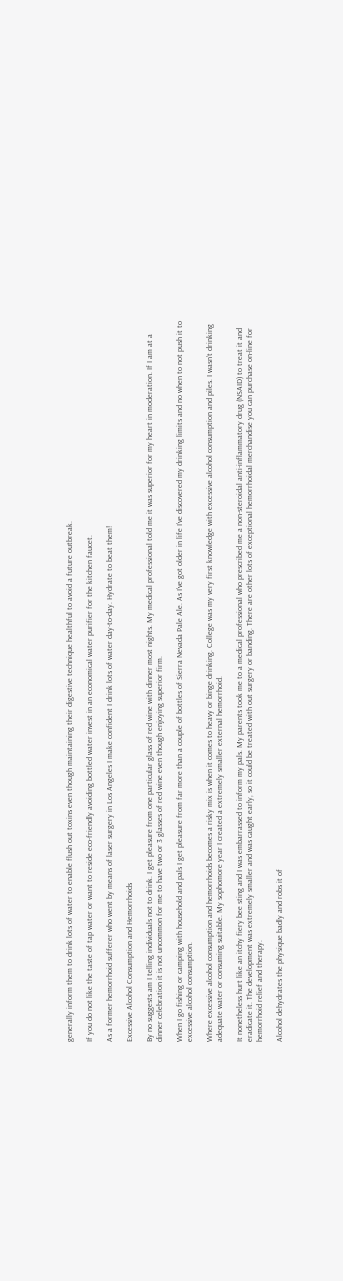generally inform them to drink lots of water to enable flush out toxins even though maintaining their digestive technique healthful to avoid a future outbreak.

If you do not like the taste of tap water or want to reside eco-friendly avoiding bottled water invest in an economical water purifier for the kitchen faucet.

As a former hemorrhoid sufferer who went by means of laser surgery in Los Angeles I make confident I drink lots of water day-to-day. Hydrate to beat them!

Excessive Alcohol Consumption and Hemorrhoids

By no suggests am I telling individuals not to drink. I get pleasure from one particular glass of red wine with dinner most nights. My medical professional told me it was superior for my heart in moderation. If I am at a dinner celebration it is not uncommon for me to have two or 3 glasses of red wine even though enjoying superior firm.

When I go fishing or camping with household and pals I get pleasure from far more than a couple of bottles of Sierra Nevada Pale Ale. As I’ve got older in life I’ve discovered my drinking limits and no when to not push it to excessive alcohol consumption.

Where excessive alcohol consumption and hemorrhoids becomes a risky mix is when it comes to heavy or binge drinking. College was my very first knowledge with excessive alcohol consumption and piles. I wasn’t drinking adequate water or consuming suitable. My sophomore year I created a extremely smaller external hemorrhoid.

It nonetheless hurt like an itchy fiery bee sting and I was embarrassed to inform my pals. My parents took me to a medical professional who prescribed me a non-steroidal anti-inflammatory drug (NSAID) to treat it and eradicate it. The development was extremely smaller and was caught early, so it could be treated with out surgery or banding. There are other lots of exceptional hemorrhoidal merchandise you can purchase on-line for hemorrhoid relief and therapy.

Alcohol dehydrates the physique badly and robs it of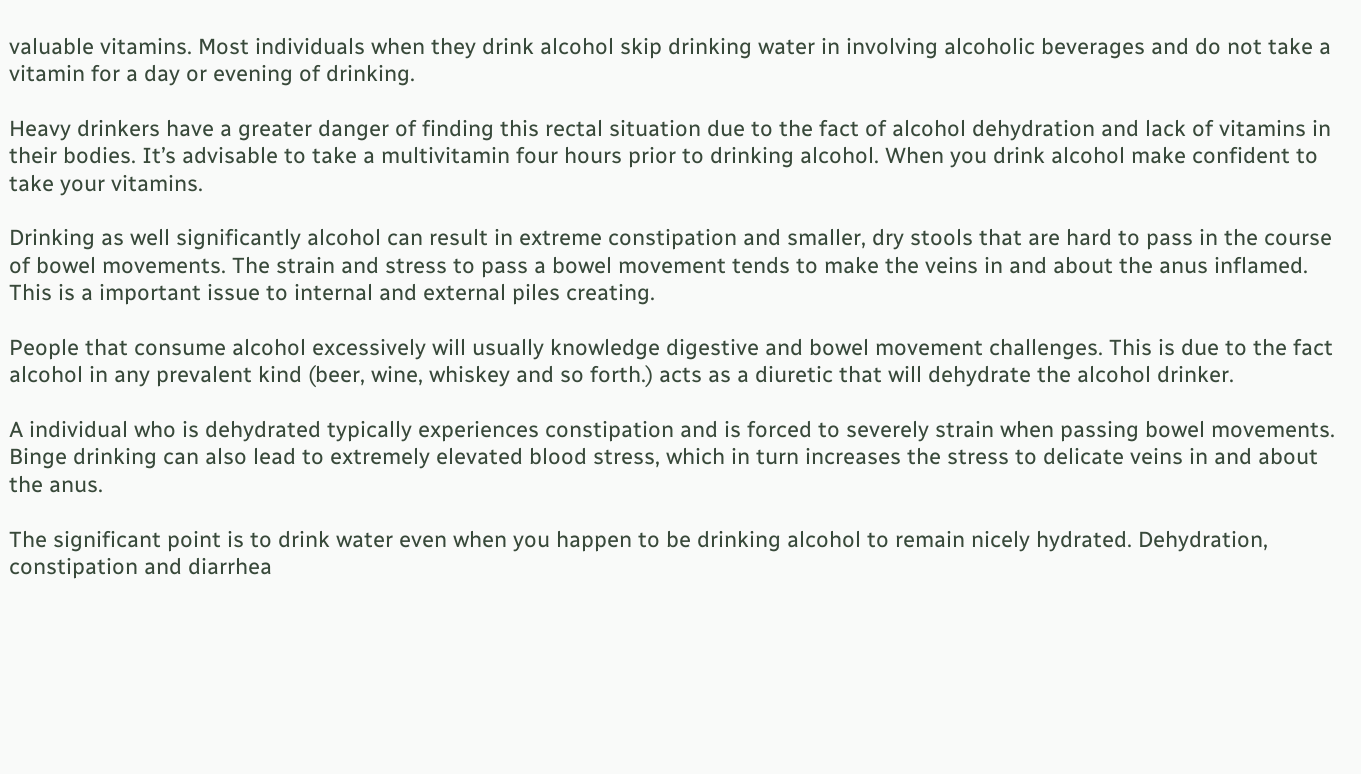valuable vitamins. Most individuals when they drink alcohol skip drinking water in involving alcoholic beverages and do not take a vitamin for a day or evening of drinking.

Heavy drinkers have a greater danger of finding this rectal situation due to the fact of alcohol dehydration and lack of vitamins in their bodies. It’s advisable to take a multivitamin four hours prior to drinking alcohol. When you drink alcohol make confident to take your vitamins.

Drinking as well significantly alcohol can result in extreme constipation and smaller, dry stools that are hard to pass in the course of bowel movements. The strain and stress to pass a bowel movement tends to make the veins in and about the anus inflamed. This is a important issue to internal and external piles creating.

People that consume alcohol excessively will usually knowledge digestive and bowel movement challenges. This is due to the fact alcohol in any prevalent kind (beer, wine, whiskey and so forth.) acts as a diuretic that will dehydrate the alcohol drinker.

A individual who is dehydrated typically experiences constipation and is forced to severely strain when passing bowel movements. Binge drinking can also lead to extremely elevated blood stress, which in turn increases the stress to delicate veins in and about the anus.

The significant point is to drink water even when you happen to be drinking alcohol to remain nicely hydrated. Dehydration, constipation and diarrhea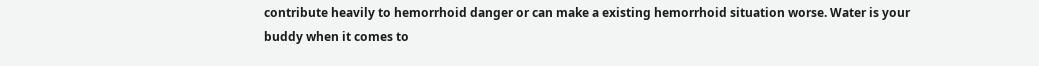contribute heavily to hemorrhoid danger or can make a existing hemorrhoid situation worse. Water is your buddy when it comes to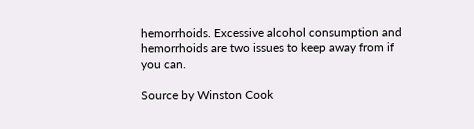hemorrhoids. Excessive alcohol consumption and hemorrhoids are two issues to keep away from if you can.

Source by Winston Cook